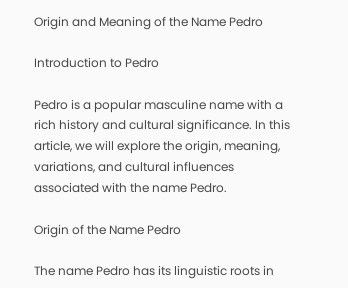Origin and Meaning of the Name Pedro

Introduction to Pedro

Pedro is a popular masculine name with a rich history and cultural significance. In this article, we will explore the origin, meaning, variations, and cultural influences associated with the name Pedro.

Origin of the Name Pedro

The name Pedro has its linguistic roots in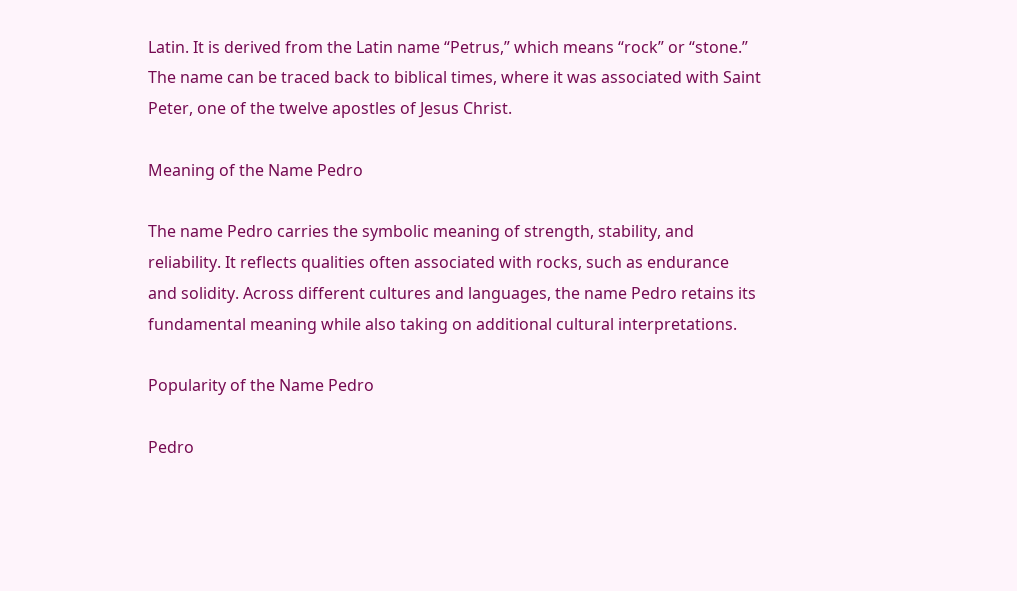Latin. It is derived from the Latin name “Petrus,” which means “rock” or “stone.” The name can be traced back to biblical times, where it was associated with Saint Peter, one of the twelve apostles of Jesus Christ.

Meaning of the Name Pedro

The name Pedro carries the symbolic meaning of strength, stability, and reliability. It reflects qualities often associated with rocks, such as endurance and solidity. Across different cultures and languages, the name Pedro retains its fundamental meaning while also taking on additional cultural interpretations.

Popularity of the Name Pedro

Pedro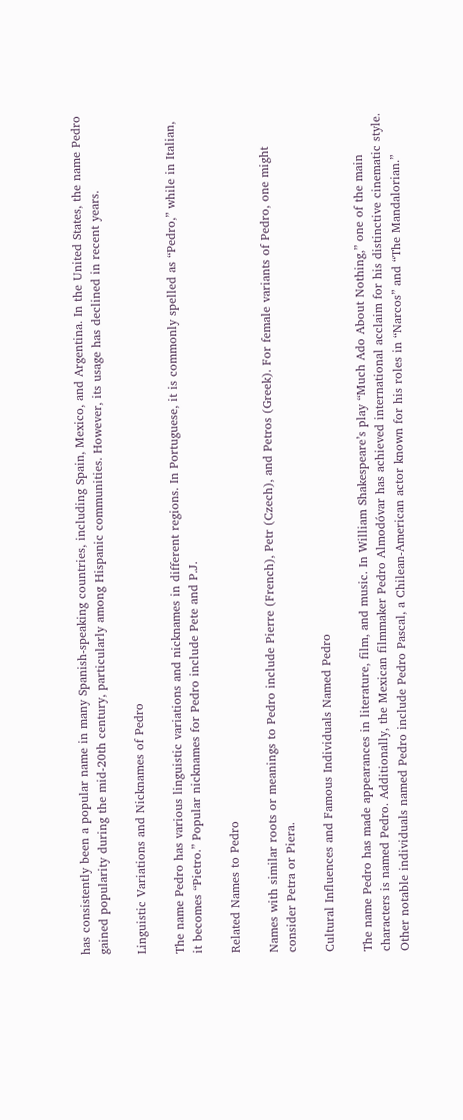has consistently been a popular name in many Spanish-speaking countries, including Spain, Mexico, and Argentina. In the United States, the name Pedro gained popularity during the mid-20th century, particularly among Hispanic communities. However, its usage has declined in recent years.

Linguistic Variations and Nicknames of Pedro

The name Pedro has various linguistic variations and nicknames in different regions. In Portuguese, it is commonly spelled as “Pedro,” while in Italian, it becomes “Pietro.” Popular nicknames for Pedro include Pete and P.J.

Related Names to Pedro

Names with similar roots or meanings to Pedro include Pierre (French), Petr (Czech), and Petros (Greek). For female variants of Pedro, one might consider Petra or Piera.

Cultural Influences and Famous Individuals Named Pedro

The name Pedro has made appearances in literature, film, and music. In William Shakespeare’s play “Much Ado About Nothing,” one of the main characters is named Pedro. Additionally, the Mexican filmmaker Pedro Almodóvar has achieved international acclaim for his distinctive cinematic style. Other notable individuals named Pedro include Pedro Pascal, a Chilean-American actor known for his roles in “Narcos” and “The Mandalorian.”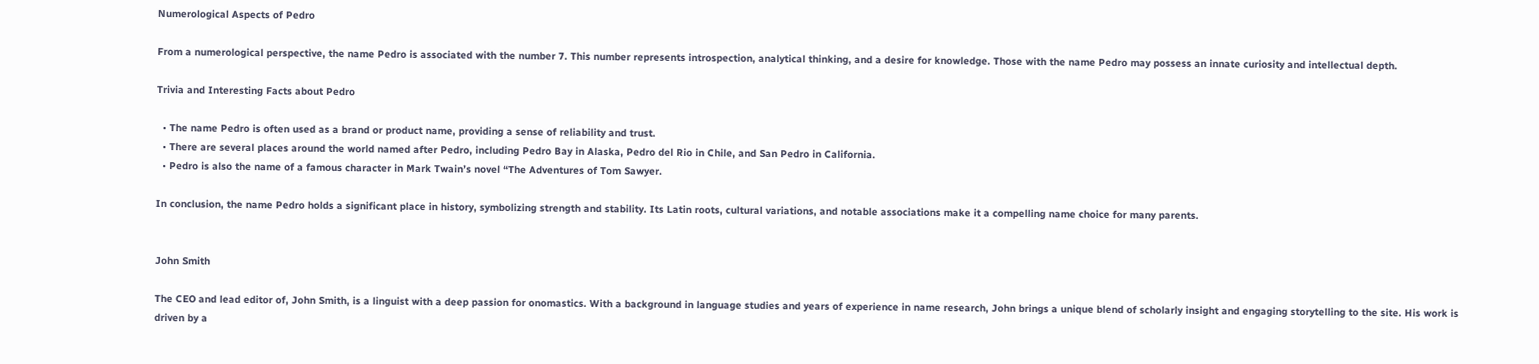Numerological Aspects of Pedro

From a numerological perspective, the name Pedro is associated with the number 7. This number represents introspection, analytical thinking, and a desire for knowledge. Those with the name Pedro may possess an innate curiosity and intellectual depth.

Trivia and Interesting Facts about Pedro

  • The name Pedro is often used as a brand or product name, providing a sense of reliability and trust.
  • There are several places around the world named after Pedro, including Pedro Bay in Alaska, Pedro del Rio in Chile, and San Pedro in California.
  • Pedro is also the name of a famous character in Mark Twain’s novel “The Adventures of Tom Sawyer.

In conclusion, the name Pedro holds a significant place in history, symbolizing strength and stability. Its Latin roots, cultural variations, and notable associations make it a compelling name choice for many parents.


John Smith

The CEO and lead editor of, John Smith, is a linguist with a deep passion for onomastics. With a background in language studies and years of experience in name research, John brings a unique blend of scholarly insight and engaging storytelling to the site. His work is driven by a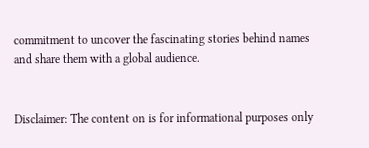commitment to uncover the fascinating stories behind names and share them with a global audience.


Disclaimer: The content on is for informational purposes only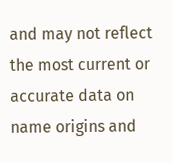and may not reflect the most current or accurate data on name origins and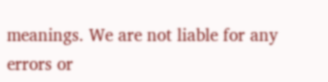meanings. We are not liable for any errors or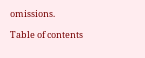omissions.

Table of contents